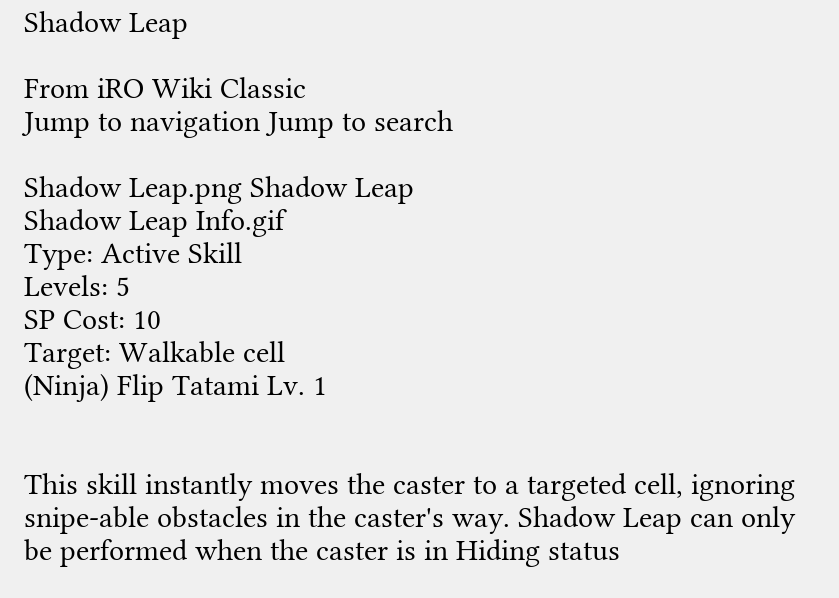Shadow Leap

From iRO Wiki Classic
Jump to navigation Jump to search

Shadow Leap.png Shadow Leap
Shadow Leap Info.gif
Type: Active Skill
Levels: 5
SP Cost: 10
Target: Walkable cell
(Ninja) Flip Tatami Lv. 1


This skill instantly moves the caster to a targeted cell, ignoring snipe-able obstacles in the caster's way. Shadow Leap can only be performed when the caster is in Hiding status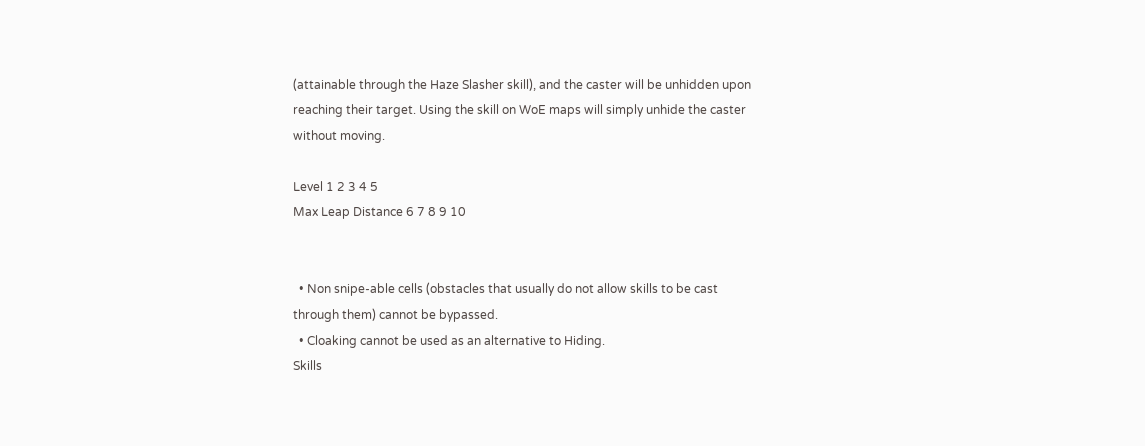(attainable through the Haze Slasher skill), and the caster will be unhidden upon reaching their target. Using the skill on WoE maps will simply unhide the caster without moving.

Level 1 2 3 4 5
Max Leap Distance 6 7 8 9 10


  • Non snipe-able cells (obstacles that usually do not allow skills to be cast through them) cannot be bypassed.
  • Cloaking cannot be used as an alternative to Hiding.
Skills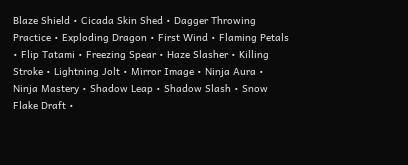Blaze Shield • Cicada Skin Shed • Dagger Throwing Practice • Exploding Dragon • First Wind • Flaming Petals • Flip Tatami • Freezing Spear • Haze Slasher • Killing Stroke • Lightning Jolt • Mirror Image • Ninja Aura • Ninja Mastery • Shadow Leap • Shadow Slash • Snow Flake Draft •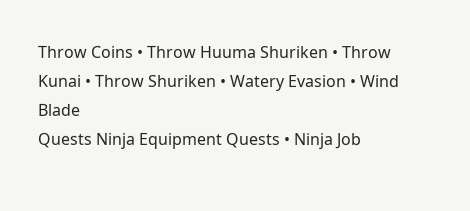Throw Coins • Throw Huuma Shuriken • Throw Kunai • Throw Shuriken • Watery Evasion • Wind Blade
Quests Ninja Equipment Quests • Ninja Job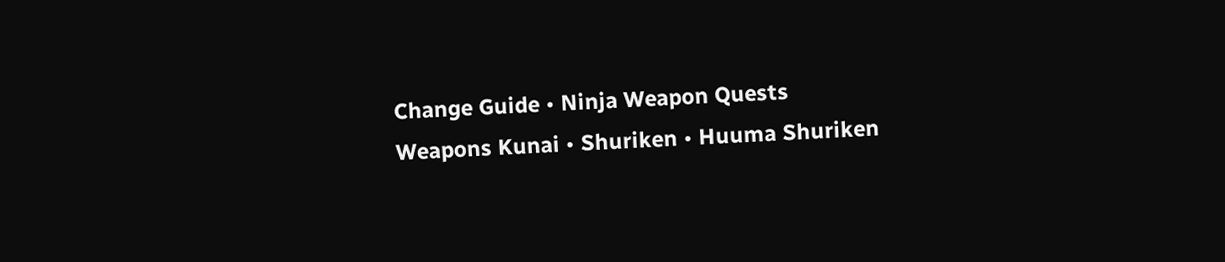Change Guide • Ninja Weapon Quests
Weapons Kunai • Shuriken • Huuma Shuriken